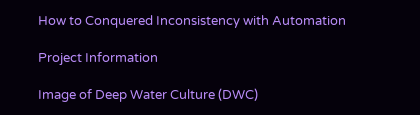How to Conquered Inconsistency with Automation

Project Information

Image of Deep Water Culture (DWC)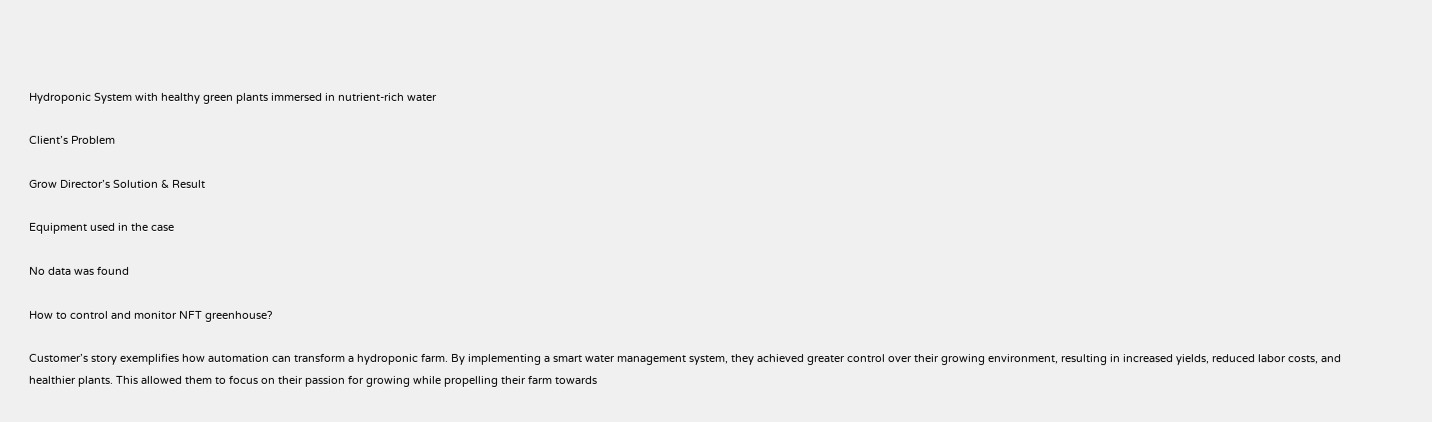Hydroponic System with healthy green plants immersed in nutrient-rich water

Client’s Problem

Grow Director’s Solution & Result

Equipment used in the case

No data was found

How to control and monitor NFT greenhouse?

Customer’s story exemplifies how automation can transform a hydroponic farm. By implementing a smart water management system, they achieved greater control over their growing environment, resulting in increased yields, reduced labor costs, and healthier plants. This allowed them to focus on their passion for growing while propelling their farm towards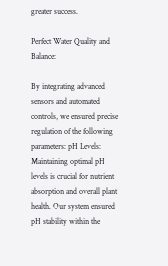greater success.

Perfect Water Quality and Balance:

By integrating advanced sensors and automated controls, we ensured precise regulation of the following parameters: pH Levels: Maintaining optimal pH levels is crucial for nutrient absorption and overall plant health. Our system ensured pH stability within the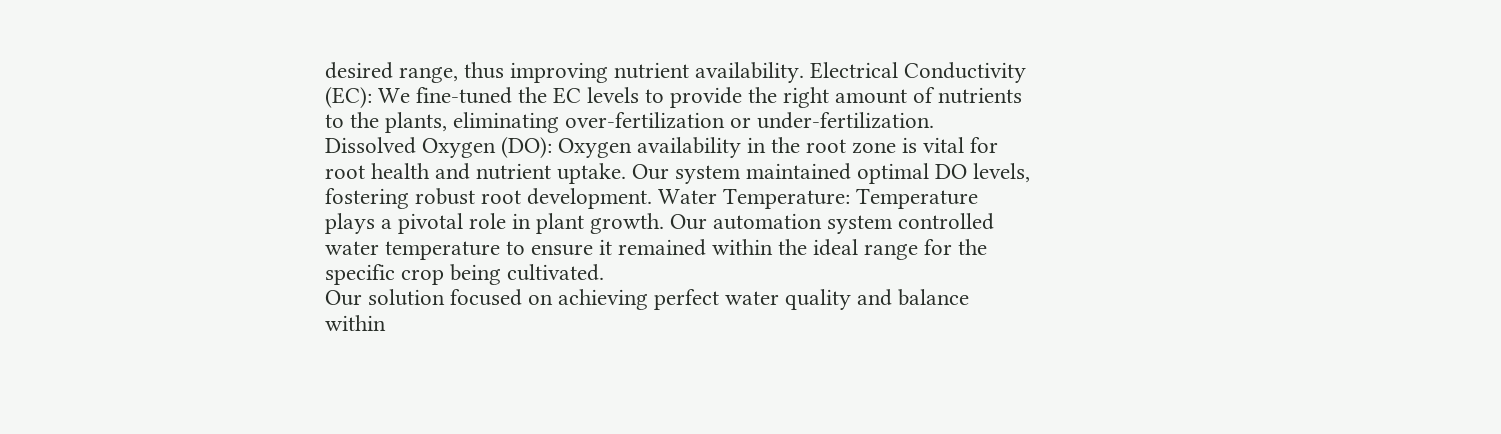desired range, thus improving nutrient availability. Electrical Conductivity (EC): We fine-tuned the EC levels to provide the right amount of nutrients to the plants, eliminating over-fertilization or under-fertilization. Dissolved Oxygen (DO): Oxygen availability in the root zone is vital for root health and nutrient uptake. Our system maintained optimal DO levels, fostering robust root development. Water Temperature: Temperature plays a pivotal role in plant growth. Our automation system controlled water temperature to ensure it remained within the ideal range for the specific crop being cultivated.
Our solution focused on achieving perfect water quality and balance within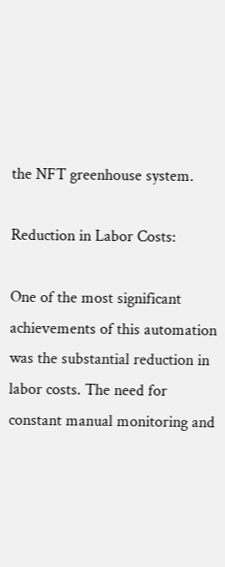the NFT greenhouse system.

Reduction in Labor Costs:

One of the most significant achievements of this automation was the substantial reduction in labor costs. The need for constant manual monitoring and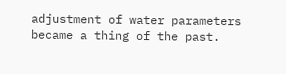adjustment of water parameters became a thing of the past.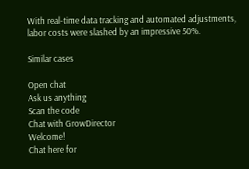With real-time data tracking and automated adjustments, labor costs were slashed by an impressive 50%.

Similar cases

Open chat
Ask us anything
Scan the code
Chat with GrowDirector
Welcome!
Chat here for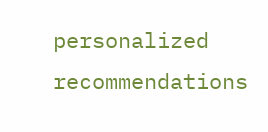personalized recommendations